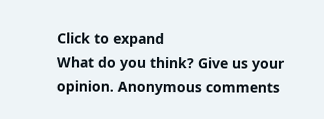Click to expand
What do you think? Give us your opinion. Anonymous comments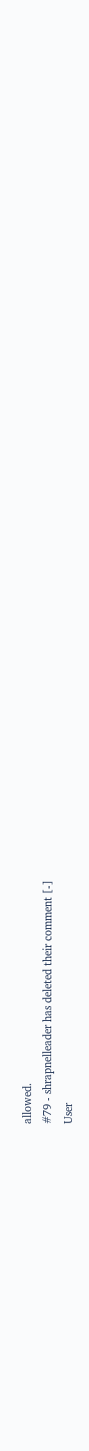allowed.
#79 - shrapnelleader has deleted their comment [-]
User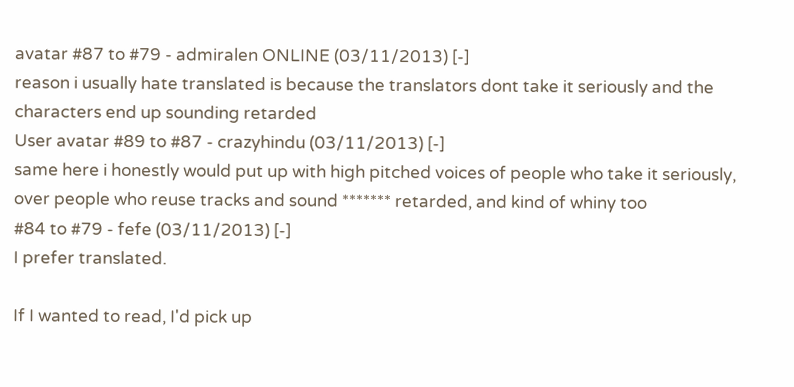avatar #87 to #79 - admiralen ONLINE (03/11/2013) [-]
reason i usually hate translated is because the translators dont take it seriously and the characters end up sounding retarded
User avatar #89 to #87 - crazyhindu (03/11/2013) [-]
same here i honestly would put up with high pitched voices of people who take it seriously, over people who reuse tracks and sound ******* retarded, and kind of whiny too
#84 to #79 - fefe (03/11/2013) [-]
I prefer translated.

If I wanted to read, I'd pick up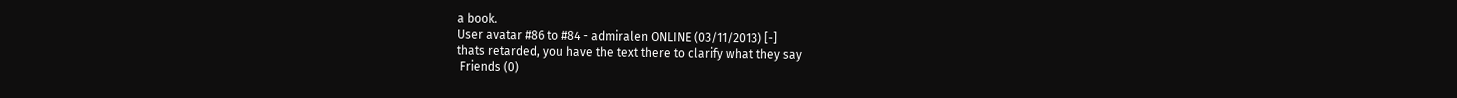a book.
User avatar #86 to #84 - admiralen ONLINE (03/11/2013) [-]
thats retarded, you have the text there to clarify what they say
 Friends (0)